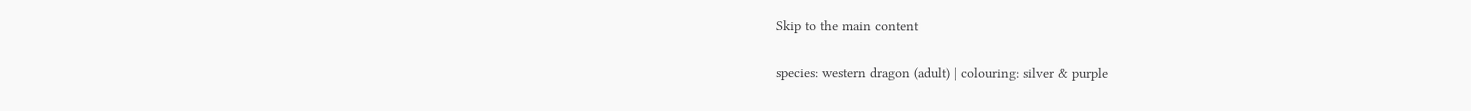Skip to the main content

species: western dragon (adult) | colouring: silver & purple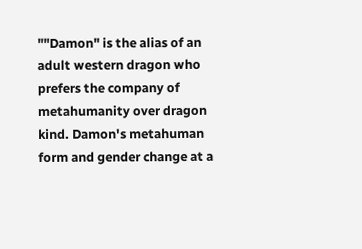""Damon" is the alias of an adult western dragon who prefers the company of metahumanity over dragon kind. Damon's metahuman form and gender change at a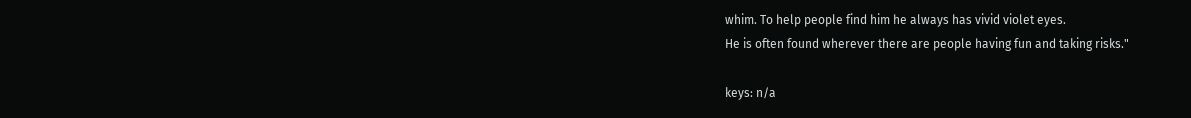whim. To help people find him he always has vivid violet eyes.
He is often found wherever there are people having fun and taking risks."

keys: n/a